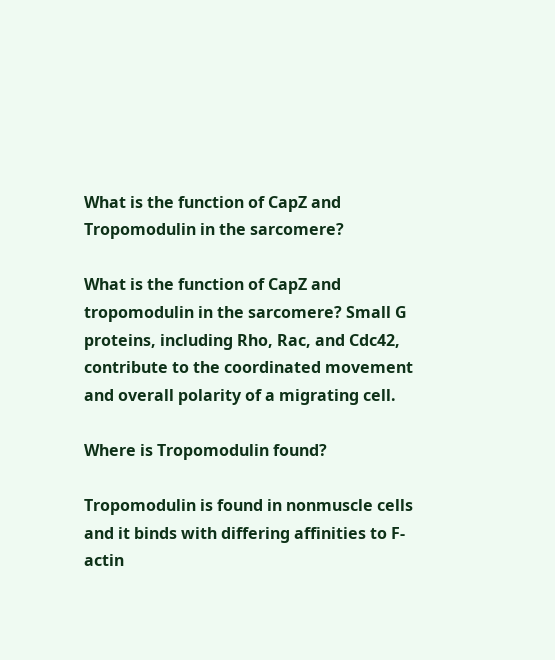What is the function of CapZ and Tropomodulin in the sarcomere?

What is the function of CapZ and tropomodulin in the sarcomere? Small G proteins, including Rho, Rac, and Cdc42, contribute to the coordinated movement and overall polarity of a migrating cell.

Where is Tropomodulin found?

Tropomodulin is found in nonmuscle cells and it binds with differing affinities to F-actin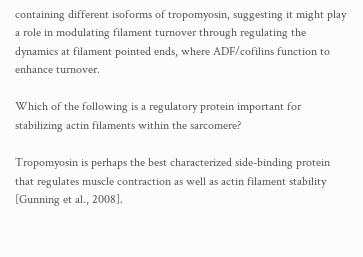containing different isoforms of tropomyosin, suggesting it might play a role in modulating filament turnover through regulating the dynamics at filament pointed ends, where ADF/cofilins function to enhance turnover.

Which of the following is a regulatory protein important for stabilizing actin filaments within the sarcomere?

Tropomyosin is perhaps the best characterized side-binding protein that regulates muscle contraction as well as actin filament stability [Gunning et al., 2008].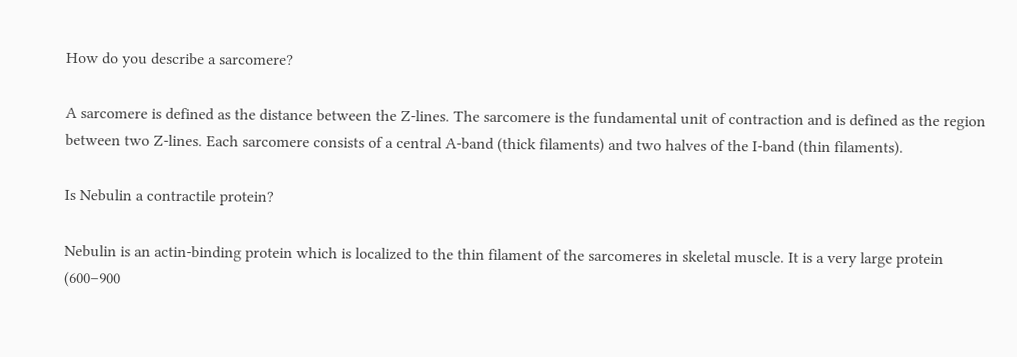How do you describe a sarcomere?

A sarcomere is defined as the distance between the Z-lines. The sarcomere is the fundamental unit of contraction and is defined as the region between two Z-lines. Each sarcomere consists of a central A-band (thick filaments) and two halves of the I-band (thin filaments).

Is Nebulin a contractile protein?

Nebulin is an actin-binding protein which is localized to the thin filament of the sarcomeres in skeletal muscle. It is a very large protein (600–900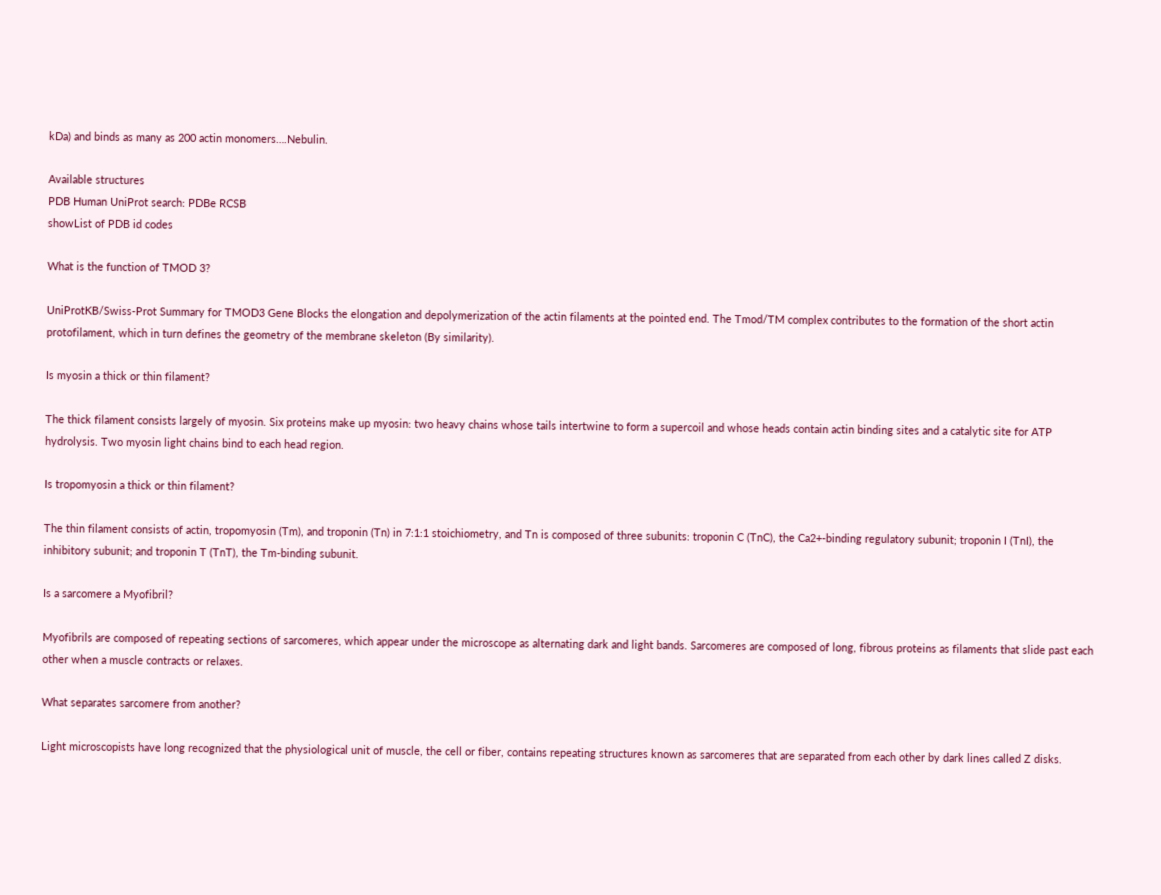kDa) and binds as many as 200 actin monomers….Nebulin.

Available structures
PDB Human UniProt search: PDBe RCSB
showList of PDB id codes

What is the function of TMOD 3?

UniProtKB/Swiss-Prot Summary for TMOD3 Gene Blocks the elongation and depolymerization of the actin filaments at the pointed end. The Tmod/TM complex contributes to the formation of the short actin protofilament, which in turn defines the geometry of the membrane skeleton (By similarity).

Is myosin a thick or thin filament?

The thick filament consists largely of myosin. Six proteins make up myosin: two heavy chains whose tails intertwine to form a supercoil and whose heads contain actin binding sites and a catalytic site for ATP hydrolysis. Two myosin light chains bind to each head region.

Is tropomyosin a thick or thin filament?

The thin filament consists of actin, tropomyosin (Tm), and troponin (Tn) in 7:1:1 stoichiometry, and Tn is composed of three subunits: troponin C (TnC), the Ca2+-binding regulatory subunit; troponin I (TnI), the inhibitory subunit; and troponin T (TnT), the Tm-binding subunit.

Is a sarcomere a Myofibril?

Myofibrils are composed of repeating sections of sarcomeres, which appear under the microscope as alternating dark and light bands. Sarcomeres are composed of long, fibrous proteins as filaments that slide past each other when a muscle contracts or relaxes.

What separates sarcomere from another?

Light microscopists have long recognized that the physiological unit of muscle, the cell or fiber, contains repeating structures known as sarcomeres that are separated from each other by dark lines called Z disks.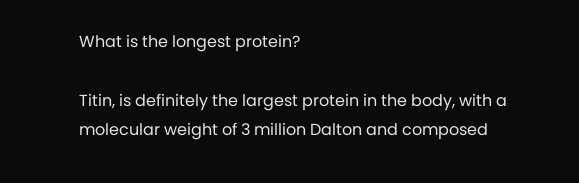What is the longest protein?

Titin, is definitely the largest protein in the body, with a molecular weight of 3 million Dalton and composed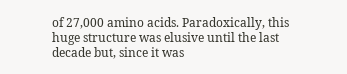of 27,000 amino acids. Paradoxically, this huge structure was elusive until the last decade but, since it was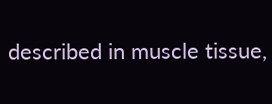described in muscle tissue,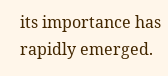its importance has rapidly emerged.